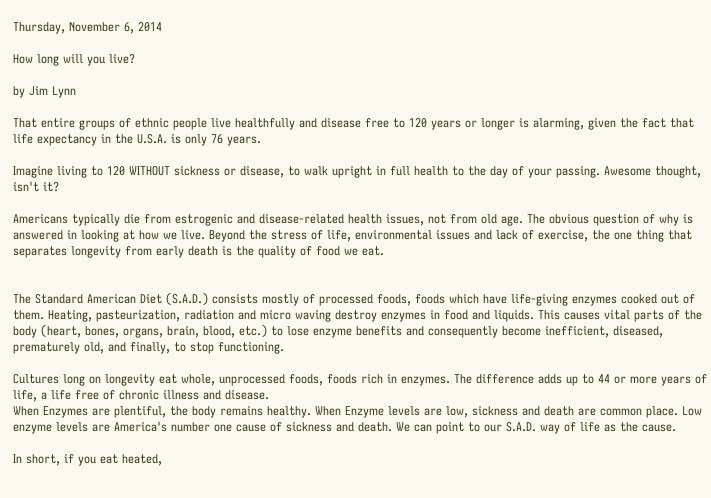Thursday, November 6, 2014

How long will you live?

by Jim Lynn

That entire groups of ethnic people live healthfully and disease free to 120 years or longer is alarming, given the fact that life expectancy in the U.S.A. is only 76 years.

Imagine living to 120 WITHOUT sickness or disease, to walk upright in full health to the day of your passing. Awesome thought, isn't it?

Americans typically die from estrogenic and disease-related health issues, not from old age. The obvious question of why is answered in looking at how we live. Beyond the stress of life, environmental issues and lack of exercise, the one thing that separates longevity from early death is the quality of food we eat.


The Standard American Diet (S.A.D.) consists mostly of processed foods, foods which have life-giving enzymes cooked out of them. Heating, pasteurization, radiation and micro waving destroy enzymes in food and liquids. This causes vital parts of the body (heart, bones, organs, brain, blood, etc.) to lose enzyme benefits and consequently become inefficient, diseased, prematurely old, and finally, to stop functioning.

Cultures long on longevity eat whole, unprocessed foods, foods rich in enzymes. The difference adds up to 44 or more years of life, a life free of chronic illness and disease.
When Enzymes are plentiful, the body remains healthy. When Enzyme levels are low, sickness and death are common place. Low enzyme levels are America's number one cause of sickness and death. We can point to our S.A.D. way of life as the cause.

In short, if you eat heated,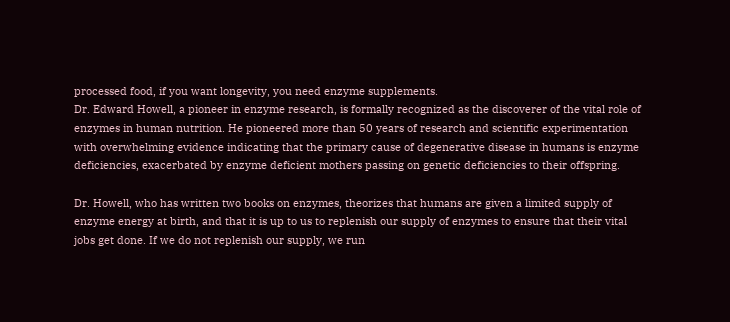processed food, if you want longevity, you need enzyme supplements.
Dr. Edward Howell, a pioneer in enzyme research, is formally recognized as the discoverer of the vital role of enzymes in human nutrition. He pioneered more than 50 years of research and scientific experimentation with overwhelming evidence indicating that the primary cause of degenerative disease in humans is enzyme deficiencies, exacerbated by enzyme deficient mothers passing on genetic deficiencies to their offspring.

Dr. Howell, who has written two books on enzymes, theorizes that humans are given a limited supply of enzyme energy at birth, and that it is up to us to replenish our supply of enzymes to ensure that their vital jobs get done. If we do not replenish our supply, we run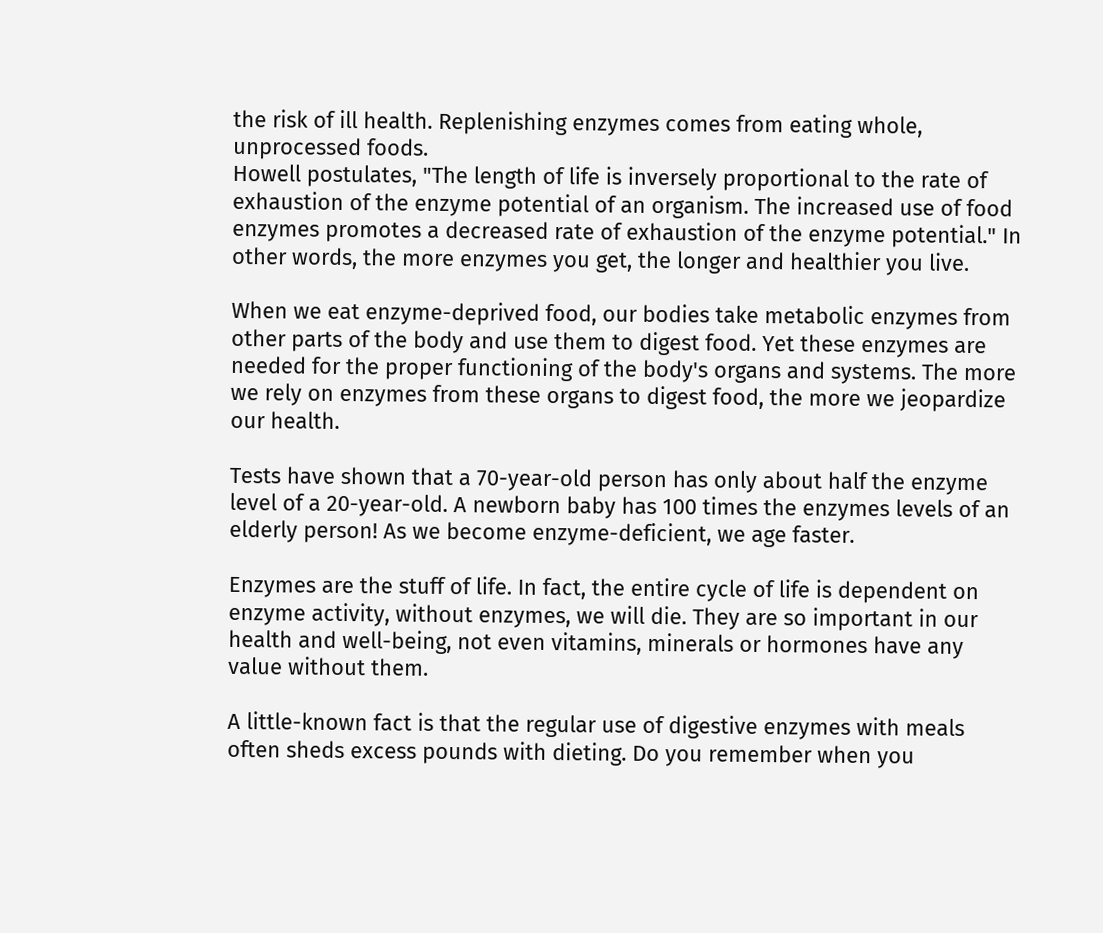the risk of ill health. Replenishing enzymes comes from eating whole, unprocessed foods.
Howell postulates, "The length of life is inversely proportional to the rate of exhaustion of the enzyme potential of an organism. The increased use of food enzymes promotes a decreased rate of exhaustion of the enzyme potential." In other words, the more enzymes you get, the longer and healthier you live.

When we eat enzyme-deprived food, our bodies take metabolic enzymes from other parts of the body and use them to digest food. Yet these enzymes are needed for the proper functioning of the body's organs and systems. The more we rely on enzymes from these organs to digest food, the more we jeopardize our health.

Tests have shown that a 70-year-old person has only about half the enzyme level of a 20-year-old. A newborn baby has 100 times the enzymes levels of an elderly person! As we become enzyme-deficient, we age faster.

Enzymes are the stuff of life. In fact, the entire cycle of life is dependent on enzyme activity, without enzymes, we will die. They are so important in our health and well-being, not even vitamins, minerals or hormones have any value without them.

A little-known fact is that the regular use of digestive enzymes with meals often sheds excess pounds with dieting. Do you remember when you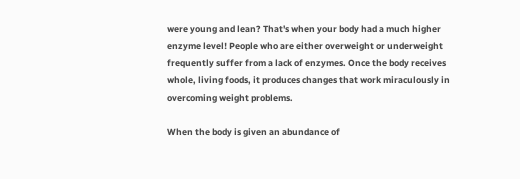were young and lean? That's when your body had a much higher enzyme level! People who are either overweight or underweight frequently suffer from a lack of enzymes. Once the body receives whole, living foods, it produces changes that work miraculously in overcoming weight problems.

When the body is given an abundance of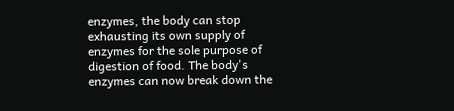enzymes, the body can stop exhausting its own supply of enzymes for the sole purpose of digestion of food. The body's enzymes can now break down the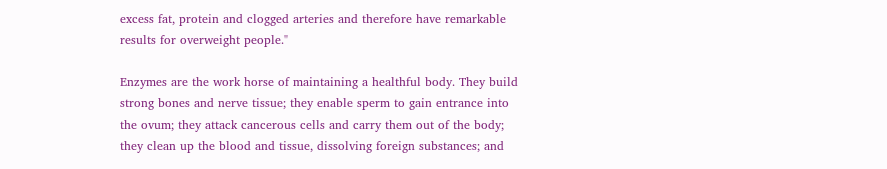excess fat, protein and clogged arteries and therefore have remarkable results for overweight people."

Enzymes are the work horse of maintaining a healthful body. They build strong bones and nerve tissue; they enable sperm to gain entrance into the ovum; they attack cancerous cells and carry them out of the body; they clean up the blood and tissue, dissolving foreign substances; and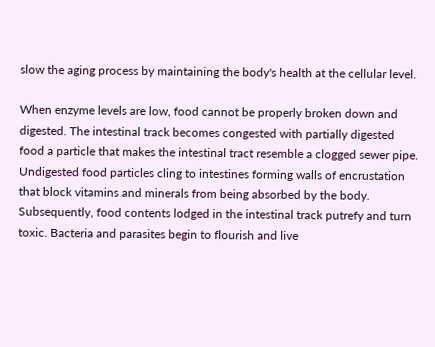slow the aging process by maintaining the body's health at the cellular level.

When enzyme levels are low, food cannot be properly broken down and digested. The intestinal track becomes congested with partially digested food a particle that makes the intestinal tract resemble a clogged sewer pipe. Undigested food particles cling to intestines forming walls of encrustation that block vitamins and minerals from being absorbed by the body. Subsequently, food contents lodged in the intestinal track putrefy and turn toxic. Bacteria and parasites begin to flourish and live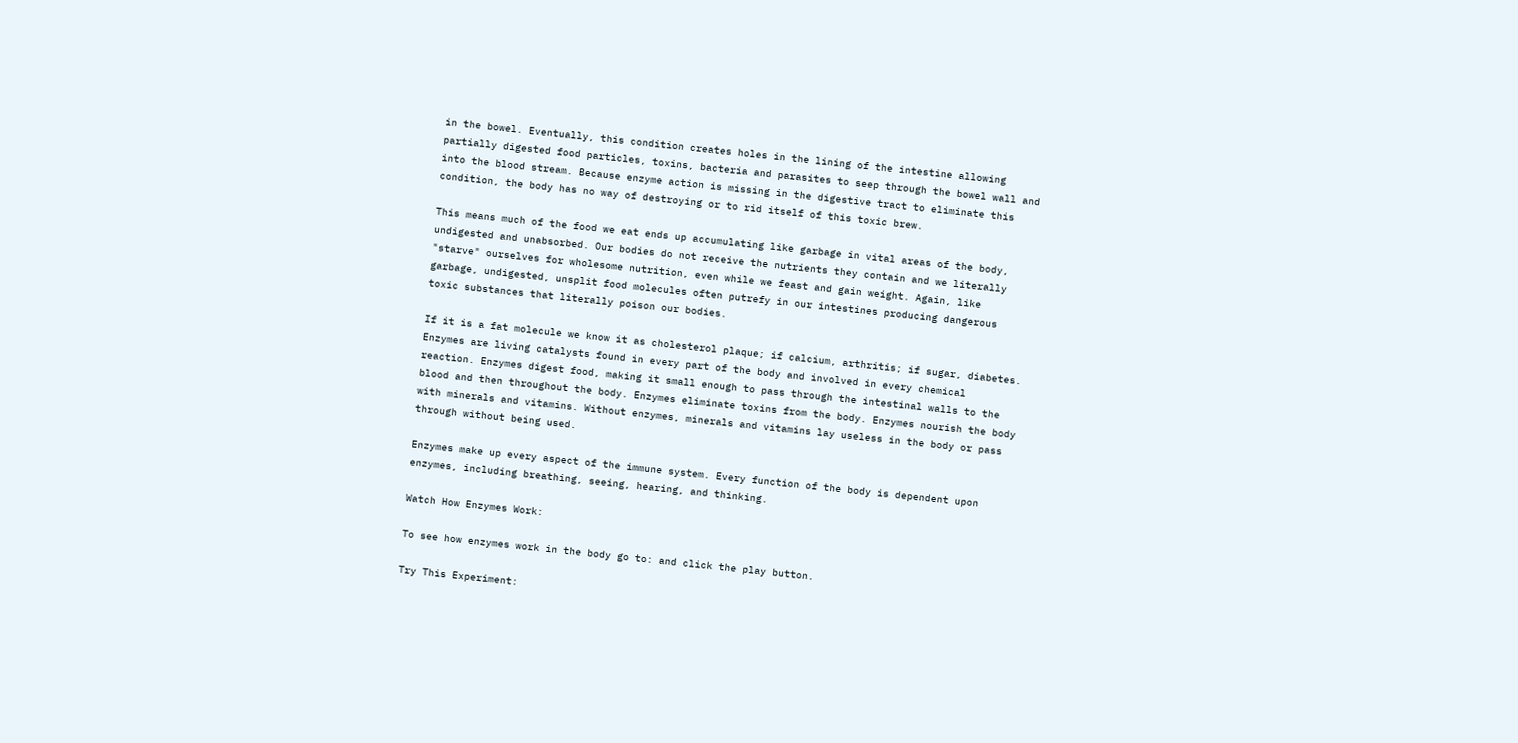in the bowel. Eventually, this condition creates holes in the lining of the intestine allowing partially digested food particles, toxins, bacteria and parasites to seep through the bowel wall and into the blood stream. Because enzyme action is missing in the digestive tract to eliminate this condition, the body has no way of destroying or to rid itself of this toxic brew.

This means much of the food we eat ends up accumulating like garbage in vital areas of the body, undigested and unabsorbed. Our bodies do not receive the nutrients they contain and we literally "starve" ourselves for wholesome nutrition, even while we feast and gain weight. Again, like garbage, undigested, unsplit food molecules often putrefy in our intestines producing dangerous toxic substances that literally poison our bodies.

If it is a fat molecule we know it as cholesterol plaque; if calcium, arthritis; if sugar, diabetes. Enzymes are living catalysts found in every part of the body and involved in every chemical reaction. Enzymes digest food, making it small enough to pass through the intestinal walls to the blood and then throughout the body. Enzymes eliminate toxins from the body. Enzymes nourish the body with minerals and vitamins. Without enzymes, minerals and vitamins lay useless in the body or pass through without being used.

Enzymes make up every aspect of the immune system. Every function of the body is dependent upon enzymes, including breathing, seeing, hearing, and thinking.

Watch How Enzymes Work:

To see how enzymes work in the body go to: and click the play button.

Try This Experiment: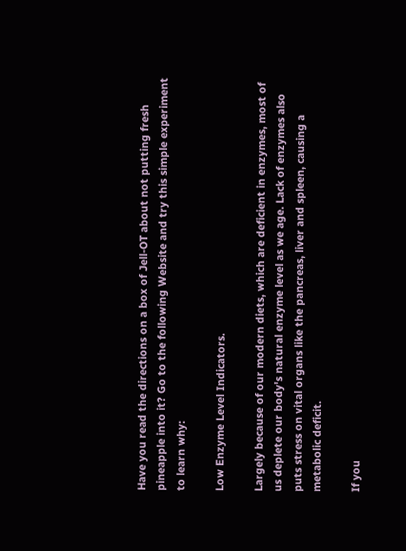Have you read the directions on a box of Jell-OT about not putting fresh pineapple into it? Go to the following Website and try this simple experiment to learn why:

Low Enzyme Level Indicators.

Largely because of our modern diets, which are deficient in enzymes, most of us deplete our body's natural enzyme level as we age. Lack of enzymes also puts stress on vital organs like the pancreas, liver and spleen, causing a metabolic deficit.

If you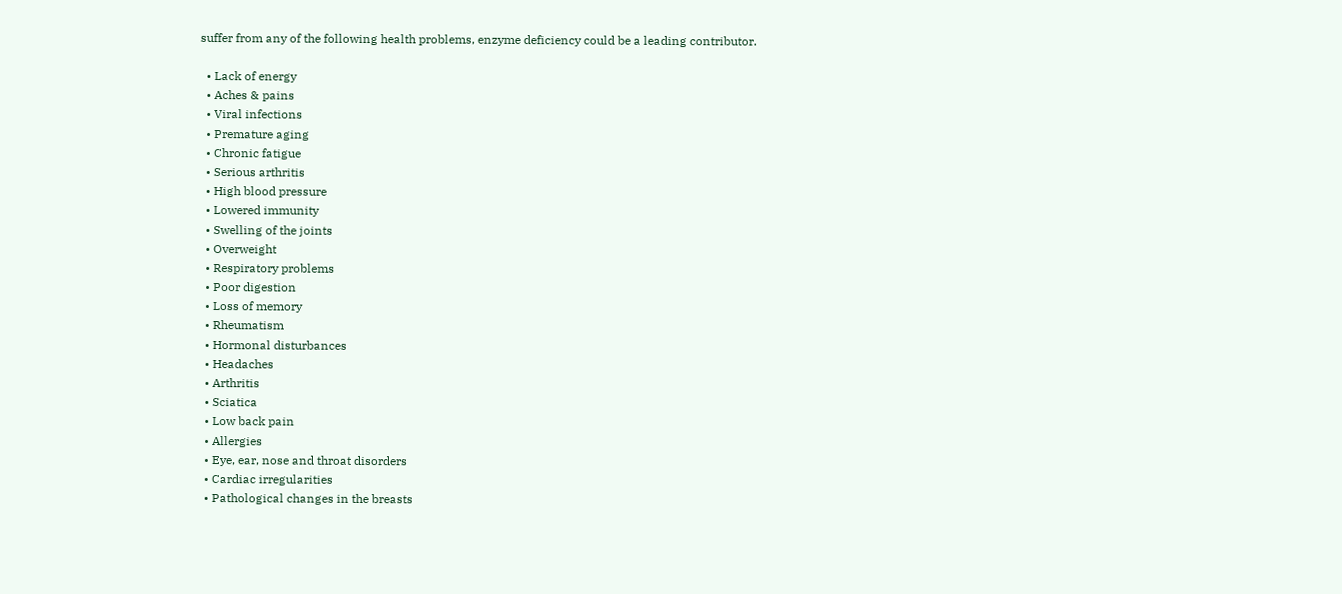suffer from any of the following health problems, enzyme deficiency could be a leading contributor.

  • Lack of energy
  • Aches & pains
  • Viral infections
  • Premature aging
  • Chronic fatigue
  • Serious arthritis
  • High blood pressure
  • Lowered immunity
  • Swelling of the joints
  • Overweight
  • Respiratory problems
  • Poor digestion
  • Loss of memory
  • Rheumatism
  • Hormonal disturbances
  • Headaches
  • Arthritis
  • Sciatica
  • Low back pain
  • Allergies
  • Eye, ear, nose and throat disorders
  • Cardiac irregularities
  • Pathological changes in the breasts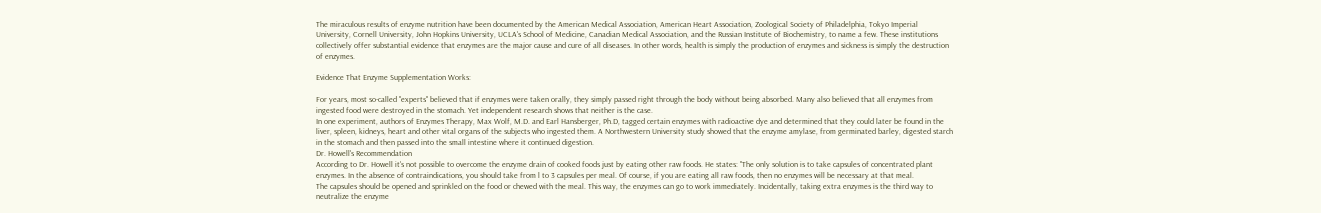The miraculous results of enzyme nutrition have been documented by the American Medical Association, American Heart Association, Zoological Society of Philadelphia, Tokyo Imperial University, Cornell University, John Hopkins University, UCLA's School of Medicine, Canadian Medical Association, and the Russian Institute of Biochemistry, to name a few. These institutions collectively offer substantial evidence that enzymes are the major cause and cure of all diseases. In other words, health is simply the production of enzymes and sickness is simply the destruction of enzymes.

Evidence That Enzyme Supplementation Works:

For years, most so-called "experts" believed that if enzymes were taken orally, they simply passed right through the body without being absorbed. Many also believed that all enzymes from ingested food were destroyed in the stomach. Yet independent research shows that neither is the case.
In one experiment, authors of Enzymes Therapy, Max Wolf, M.D. and Earl Hansberger, Ph.D, tagged certain enzymes with radioactive dye and determined that they could later be found in the liver, spleen, kidneys, heart and other vital organs of the subjects who ingested them. A Northwestern University study showed that the enzyme amylase, from germinated barley, digested starch in the stomach and then passed into the small intestine where it continued digestion.
Dr. Howell's Recommendation
According to Dr. Howell it's not possible to overcome the enzyme drain of cooked foods just by eating other raw foods. He states: "The only solution is to take capsules of concentrated plant enzymes. In the absence of contraindications, you should take from l to 3 capsules per meal. Of course, if you are eating all raw foods, then no enzymes will be necessary at that meal.
The capsules should be opened and sprinkled on the food or chewed with the meal. This way, the enzymes can go to work immediately. Incidentally, taking extra enzymes is the third way to neutralize the enzyme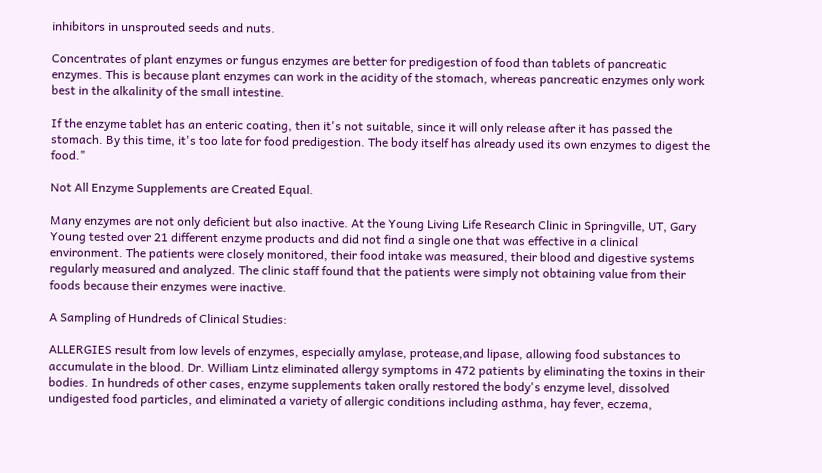inhibitors in unsprouted seeds and nuts.

Concentrates of plant enzymes or fungus enzymes are better for predigestion of food than tablets of pancreatic enzymes. This is because plant enzymes can work in the acidity of the stomach, whereas pancreatic enzymes only work best in the alkalinity of the small intestine.

If the enzyme tablet has an enteric coating, then it's not suitable, since it will only release after it has passed the stomach. By this time, it's too late for food predigestion. The body itself has already used its own enzymes to digest the food."

Not All Enzyme Supplements are Created Equal.

Many enzymes are not only deficient but also inactive. At the Young Living Life Research Clinic in Springville, UT, Gary Young tested over 21 different enzyme products and did not find a single one that was effective in a clinical environment. The patients were closely monitored, their food intake was measured, their blood and digestive systems regularly measured and analyzed. The clinic staff found that the patients were simply not obtaining value from their foods because their enzymes were inactive.

A Sampling of Hundreds of Clinical Studies:

ALLERGIES result from low levels of enzymes, especially amylase, protease,and lipase, allowing food substances to accumulate in the blood. Dr. William Lintz eliminated allergy symptoms in 472 patients by eliminating the toxins in their bodies. In hundreds of other cases, enzyme supplements taken orally restored the body's enzyme level, dissolved undigested food particles, and eliminated a variety of allergic conditions including asthma, hay fever, eczema,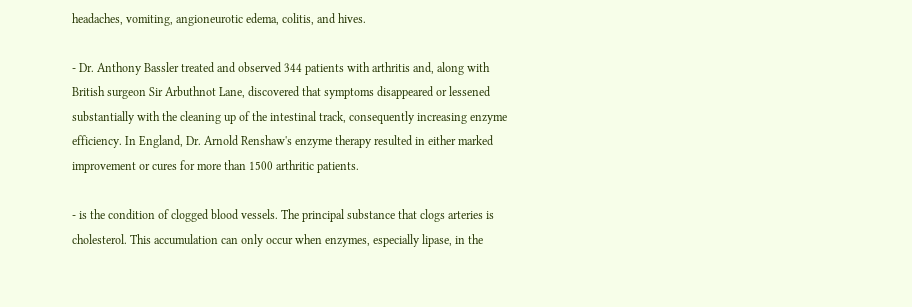headaches, vomiting, angioneurotic edema, colitis, and hives.

- Dr. Anthony Bassler treated and observed 344 patients with arthritis and, along with British surgeon Sir Arbuthnot Lane, discovered that symptoms disappeared or lessened substantially with the cleaning up of the intestinal track, consequently increasing enzyme efficiency. In England, Dr. Arnold Renshaw's enzyme therapy resulted in either marked improvement or cures for more than 1500 arthritic patients.

- is the condition of clogged blood vessels. The principal substance that clogs arteries is cholesterol. This accumulation can only occur when enzymes, especially lipase, in the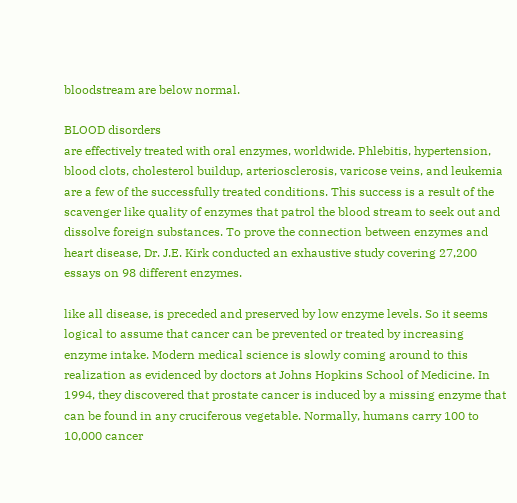bloodstream are below normal.

BLOOD disorders
are effectively treated with oral enzymes, worldwide. Phlebitis, hypertension, blood clots, cholesterol buildup, arteriosclerosis, varicose veins, and leukemia are a few of the successfully treated conditions. This success is a result of the scavenger like quality of enzymes that patrol the blood stream to seek out and dissolve foreign substances. To prove the connection between enzymes and heart disease, Dr. J.E. Kirk conducted an exhaustive study covering 27,200 essays on 98 different enzymes.

like all disease, is preceded and preserved by low enzyme levels. So it seems logical to assume that cancer can be prevented or treated by increasing enzyme intake. Modern medical science is slowly coming around to this realization as evidenced by doctors at Johns Hopkins School of Medicine. In 1994, they discovered that prostate cancer is induced by a missing enzyme that can be found in any cruciferous vegetable. Normally, humans carry 100 to 10,000 cancer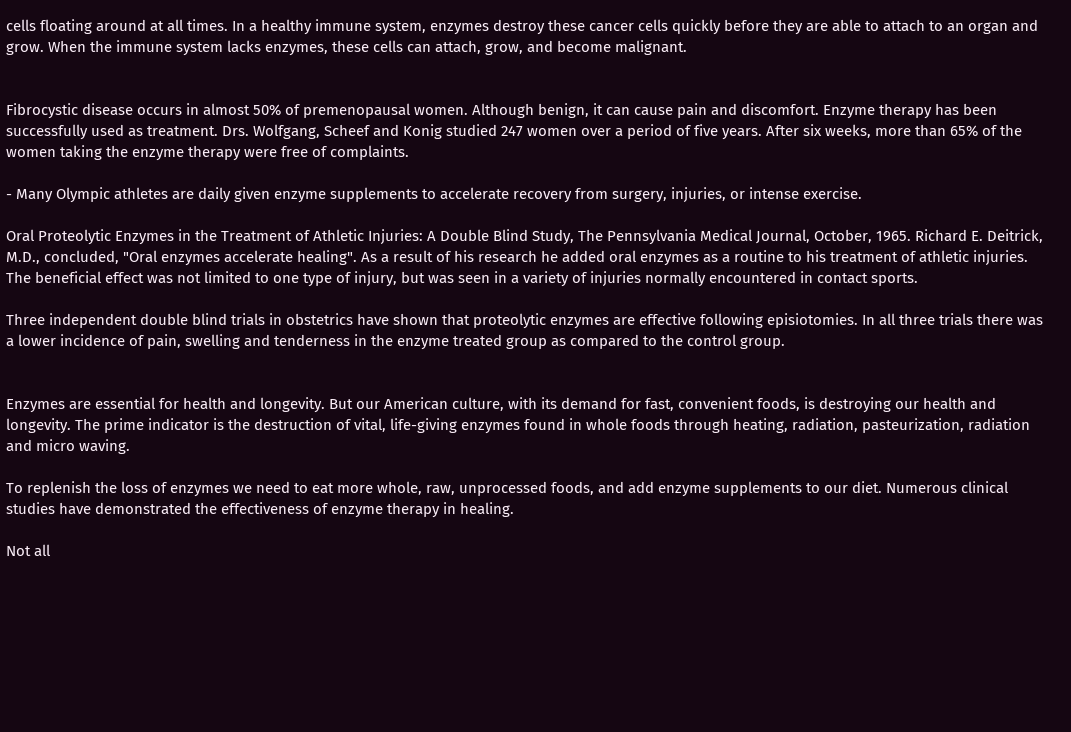cells floating around at all times. In a healthy immune system, enzymes destroy these cancer cells quickly before they are able to attach to an organ and grow. When the immune system lacks enzymes, these cells can attach, grow, and become malignant.


Fibrocystic disease occurs in almost 50% of premenopausal women. Although benign, it can cause pain and discomfort. Enzyme therapy has been successfully used as treatment. Drs. Wolfgang, Scheef and Konig studied 247 women over a period of five years. After six weeks, more than 65% of the women taking the enzyme therapy were free of complaints.

- Many Olympic athletes are daily given enzyme supplements to accelerate recovery from surgery, injuries, or intense exercise.

Oral Proteolytic Enzymes in the Treatment of Athletic Injuries: A Double Blind Study, The Pennsylvania Medical Journal, October, 1965. Richard E. Deitrick, M.D., concluded, "Oral enzymes accelerate healing". As a result of his research he added oral enzymes as a routine to his treatment of athletic injuries. The beneficial effect was not limited to one type of injury, but was seen in a variety of injuries normally encountered in contact sports.

Three independent double blind trials in obstetrics have shown that proteolytic enzymes are effective following episiotomies. In all three trials there was a lower incidence of pain, swelling and tenderness in the enzyme treated group as compared to the control group.


Enzymes are essential for health and longevity. But our American culture, with its demand for fast, convenient foods, is destroying our health and longevity. The prime indicator is the destruction of vital, life-giving enzymes found in whole foods through heating, radiation, pasteurization, radiation and micro waving.

To replenish the loss of enzymes we need to eat more whole, raw, unprocessed foods, and add enzyme supplements to our diet. Numerous clinical studies have demonstrated the effectiveness of enzyme therapy in healing.

Not all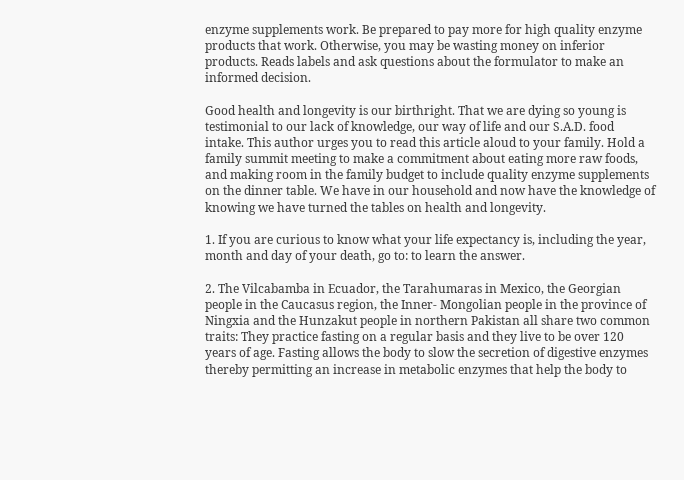enzyme supplements work. Be prepared to pay more for high quality enzyme products that work. Otherwise, you may be wasting money on inferior products. Reads labels and ask questions about the formulator to make an informed decision.

Good health and longevity is our birthright. That we are dying so young is testimonial to our lack of knowledge, our way of life and our S.A.D. food intake. This author urges you to read this article aloud to your family. Hold a family summit meeting to make a commitment about eating more raw foods, and making room in the family budget to include quality enzyme supplements on the dinner table. We have in our household and now have the knowledge of knowing we have turned the tables on health and longevity.

1. If you are curious to know what your life expectancy is, including the year, month and day of your death, go to: to learn the answer.

2. The Vilcabamba in Ecuador, the Tarahumaras in Mexico, the Georgian people in the Caucasus region, the Inner- Mongolian people in the province of Ningxia and the Hunzakut people in northern Pakistan all share two common traits: They practice fasting on a regular basis and they live to be over 120 years of age. Fasting allows the body to slow the secretion of digestive enzymes thereby permitting an increase in metabolic enzymes that help the body to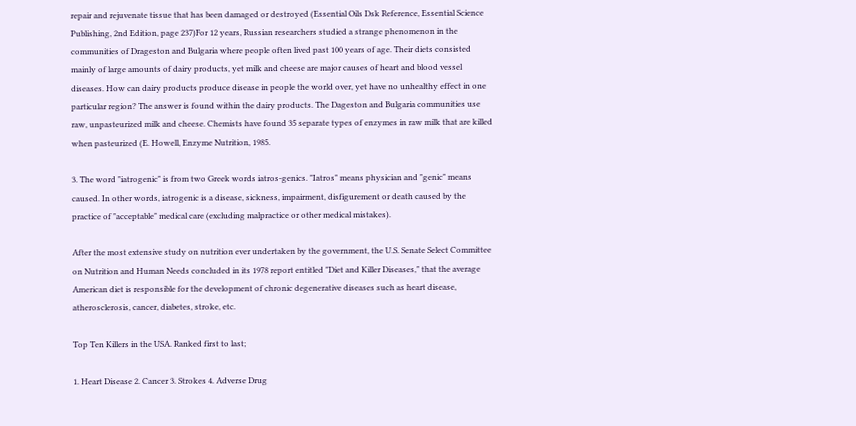repair and rejuvenate tissue that has been damaged or destroyed (Essential Oils Dsk Reference, Essential Science Publishing, 2nd Edition, page 237)For 12 years, Russian researchers studied a strange phenomenon in the communities of Drageston and Bulgaria where people often lived past 100 years of age. Their diets consisted mainly of large amounts of dairy products, yet milk and cheese are major causes of heart and blood vessel diseases. How can dairy products produce disease in people the world over, yet have no unhealthy effect in one particular region? The answer is found within the dairy products. The Dageston and Bulgaria communities use raw, unpasteurized milk and cheese. Chemists have found 35 separate types of enzymes in raw milk that are killed when pasteurized (E. Howell, Enzyme Nutrition, 1985.

3. The word "iatrogenic" is from two Greek words iatros-genics. "Iatros" means physician and "genic" means caused. In other words, iatrogenic is a disease, sickness, impairment, disfigurement or death caused by the practice of "acceptable" medical care (excluding malpractice or other medical mistakes).

After the most extensive study on nutrition ever undertaken by the government, the U.S. Senate Select Committee on Nutrition and Human Needs concluded in its 1978 report entitled "Diet and Killer Diseases," that the average American diet is responsible for the development of chronic degenerative diseases such as heart disease, atherosclerosis, cancer, diabetes, stroke, etc.

Top Ten Killers in the USA. Ranked first to last;

1. Heart Disease 2. Cancer 3. Strokes 4. Adverse Drug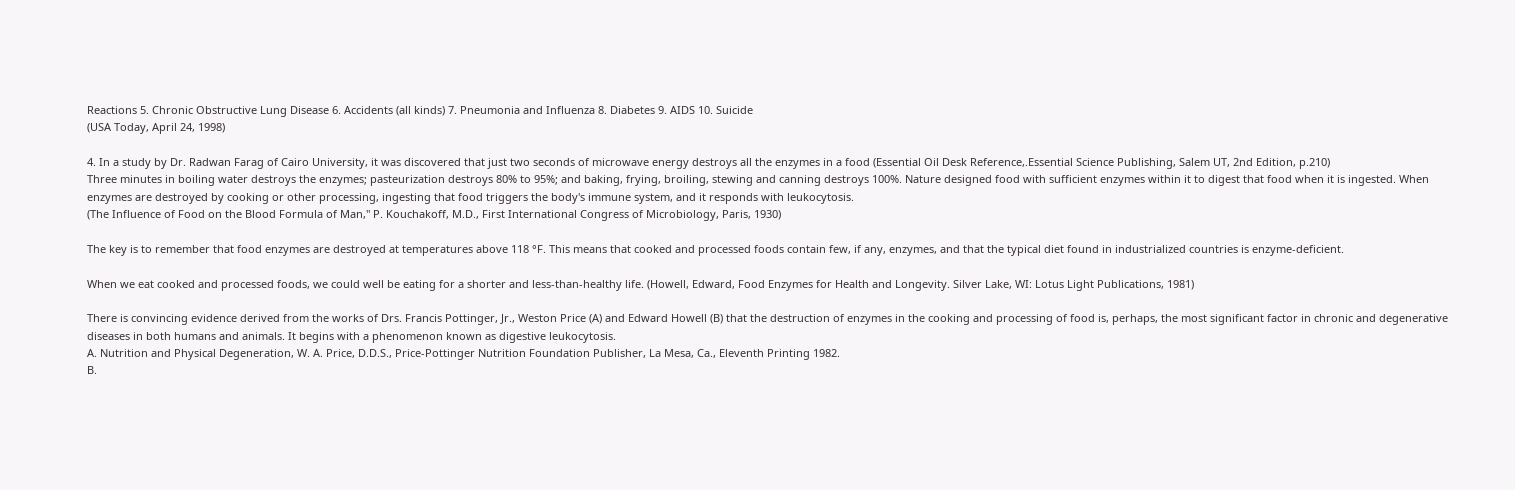Reactions 5. Chronic Obstructive Lung Disease 6. Accidents (all kinds) 7. Pneumonia and Influenza 8. Diabetes 9. AIDS 10. Suicide
(USA Today, April 24, 1998)

4. In a study by Dr. Radwan Farag of Cairo University, it was discovered that just two seconds of microwave energy destroys all the enzymes in a food (Essential Oil Desk Reference,.Essential Science Publishing, Salem UT, 2nd Edition, p.210)
Three minutes in boiling water destroys the enzymes; pasteurization destroys 80% to 95%; and baking, frying, broiling, stewing and canning destroys 100%. Nature designed food with sufficient enzymes within it to digest that food when it is ingested. When enzymes are destroyed by cooking or other processing, ingesting that food triggers the body's immune system, and it responds with leukocytosis.
(The Influence of Food on the Blood Formula of Man," P. Kouchakoff, M.D., First International Congress of Microbiology, Paris, 1930)

The key is to remember that food enzymes are destroyed at temperatures above 118 °F. This means that cooked and processed foods contain few, if any, enzymes, and that the typical diet found in industrialized countries is enzyme-deficient.

When we eat cooked and processed foods, we could well be eating for a shorter and less-than-healthy life. (Howell, Edward, Food Enzymes for Health and Longevity. Silver Lake, WI: Lotus Light Publications, 1981)

There is convincing evidence derived from the works of Drs. Francis Pottinger, Jr., Weston Price (A) and Edward Howell (B) that the destruction of enzymes in the cooking and processing of food is, perhaps, the most significant factor in chronic and degenerative diseases in both humans and animals. It begins with a phenomenon known as digestive leukocytosis.
A. Nutrition and Physical Degeneration, W. A. Price, D.D.S., Price-Pottinger Nutrition Foundation Publisher, La Mesa, Ca., Eleventh Printing 1982.
B.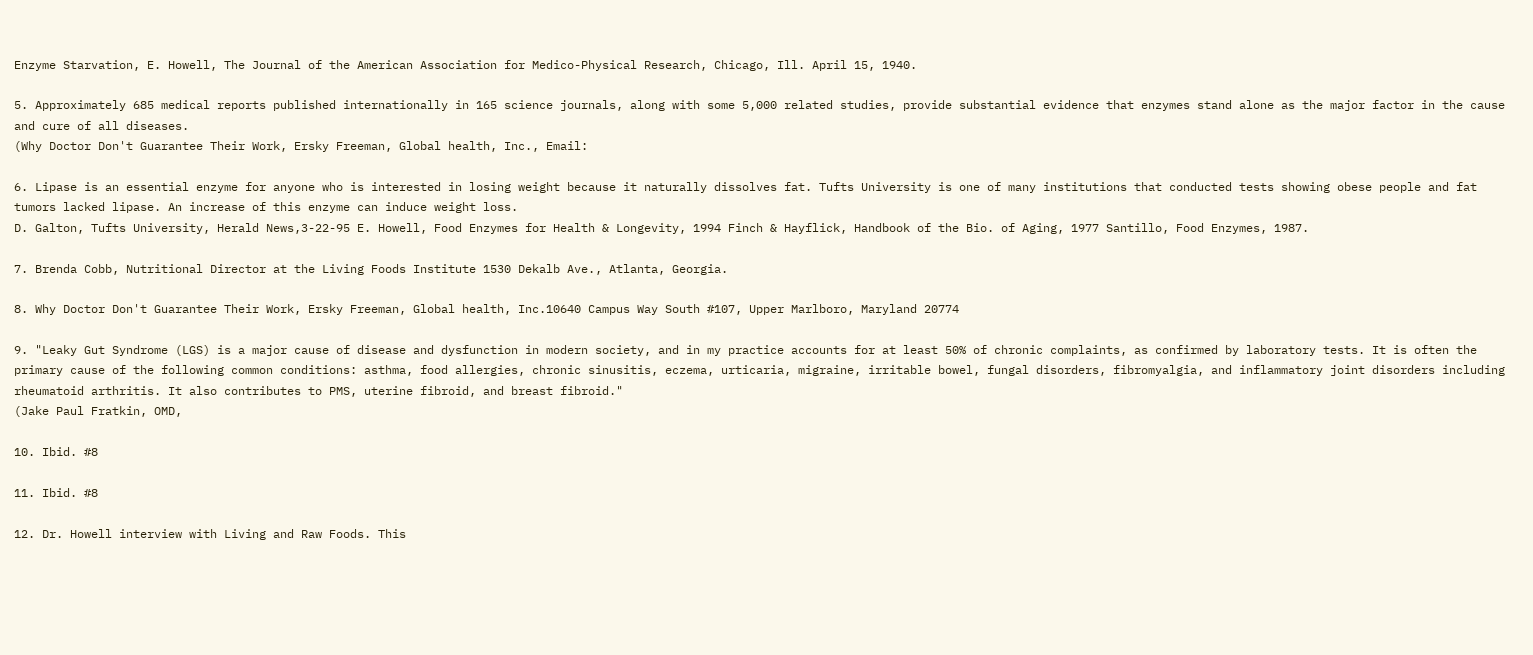Enzyme Starvation, E. Howell, The Journal of the American Association for Medico-Physical Research, Chicago, Ill. April 15, 1940.

5. Approximately 685 medical reports published internationally in 165 science journals, along with some 5,000 related studies, provide substantial evidence that enzymes stand alone as the major factor in the cause and cure of all diseases.
(Why Doctor Don't Guarantee Their Work, Ersky Freeman, Global health, Inc., Email:

6. Lipase is an essential enzyme for anyone who is interested in losing weight because it naturally dissolves fat. Tufts University is one of many institutions that conducted tests showing obese people and fat tumors lacked lipase. An increase of this enzyme can induce weight loss.
D. Galton, Tufts University, Herald News,3-22-95 E. Howell, Food Enzymes for Health & Longevity, 1994 Finch & Hayflick, Handbook of the Bio. of Aging, 1977 Santillo, Food Enzymes, 1987.

7. Brenda Cobb, Nutritional Director at the Living Foods Institute 1530 Dekalb Ave., Atlanta, Georgia.

8. Why Doctor Don't Guarantee Their Work, Ersky Freeman, Global health, Inc.10640 Campus Way South #107, Upper Marlboro, Maryland 20774

9. "Leaky Gut Syndrome (LGS) is a major cause of disease and dysfunction in modern society, and in my practice accounts for at least 50% of chronic complaints, as confirmed by laboratory tests. It is often the primary cause of the following common conditions: asthma, food allergies, chronic sinusitis, eczema, urticaria, migraine, irritable bowel, fungal disorders, fibromyalgia, and inflammatory joint disorders including rheumatoid arthritis. It also contributes to PMS, uterine fibroid, and breast fibroid."
(Jake Paul Fratkin, OMD,

10. Ibid. #8

11. Ibid. #8

12. Dr. Howell interview with Living and Raw Foods. This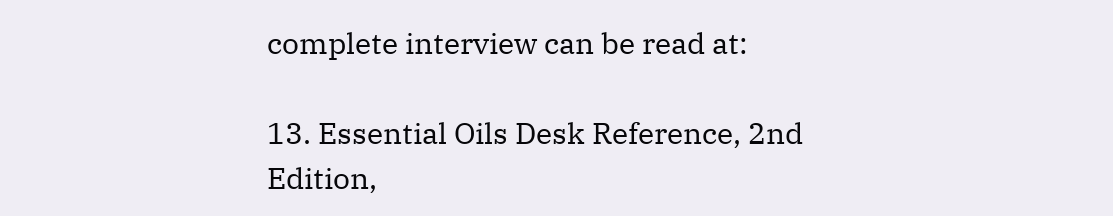complete interview can be read at:

13. Essential Oils Desk Reference, 2nd Edition,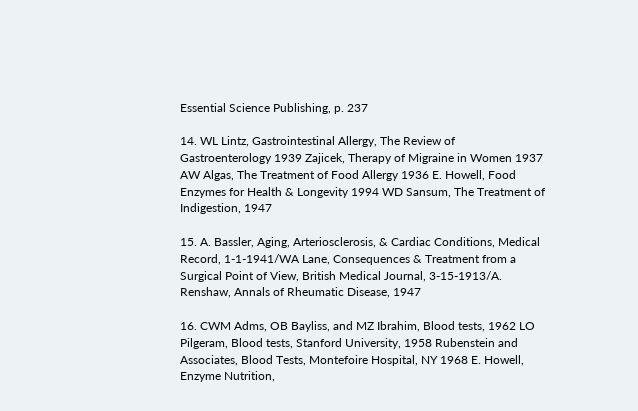Essential Science Publishing, p. 237

14. WL Lintz, Gastrointestinal Allergy, The Review of Gastroenterology 1939 Zajicek, Therapy of Migraine in Women 1937 AW Algas, The Treatment of Food Allergy 1936 E. Howell, Food Enzymes for Health & Longevity 1994 WD Sansum, The Treatment of Indigestion, 1947

15. A. Bassler, Aging, Arteriosclerosis, & Cardiac Conditions, Medical Record, 1-1-1941/WA Lane, Consequences & Treatment from a Surgical Point of View, British Medical Journal, 3-15-1913/A. Renshaw, Annals of Rheumatic Disease, 1947

16. CWM Adms, OB Bayliss, and MZ Ibrahim, Blood tests, 1962 LO Pilgeram, Blood tests, Stanford University, 1958 Rubenstein and Associates, Blood Tests, Montefoire Hospital, NY 1968 E. Howell, Enzyme Nutrition,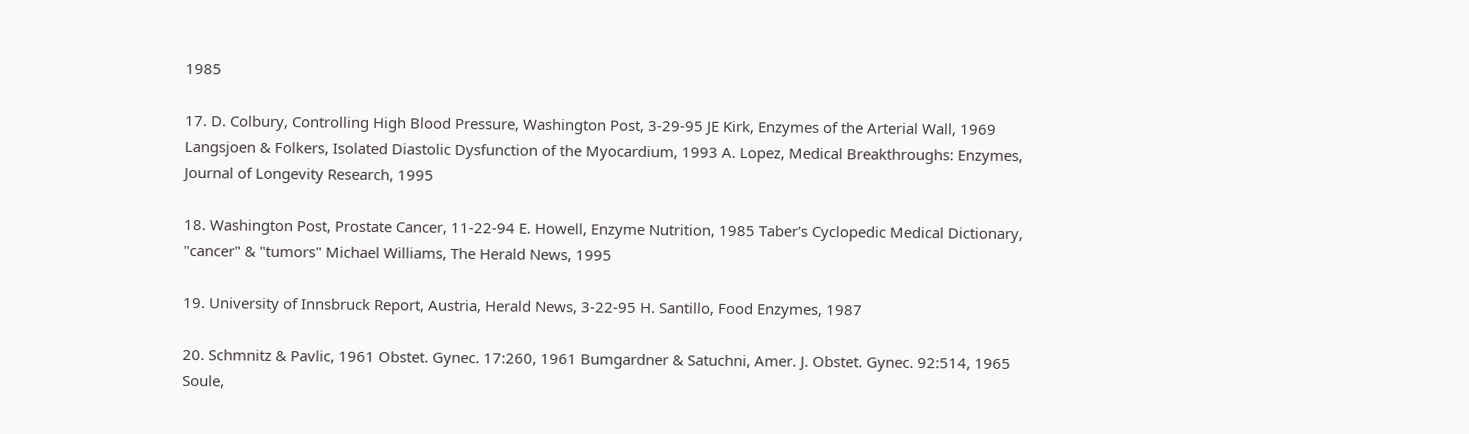1985

17. D. Colbury, Controlling High Blood Pressure, Washington Post, 3-29-95 JE Kirk, Enzymes of the Arterial Wall, 1969 Langsjoen & Folkers, Isolated Diastolic Dysfunction of the Myocardium, 1993 A. Lopez, Medical Breakthroughs: Enzymes, Journal of Longevity Research, 1995

18. Washington Post, Prostate Cancer, 11-22-94 E. Howell, Enzyme Nutrition, 1985 Taber's Cyclopedic Medical Dictionary, "cancer" & "tumors" Michael Williams, The Herald News, 1995

19. University of Innsbruck Report, Austria, Herald News, 3-22-95 H. Santillo, Food Enzymes, 1987

20. Schmnitz & Pavlic, 1961 Obstet. Gynec. 17:260, 1961 Bumgardner & Satuchni, Amer. J. Obstet. Gynec. 92:514, 1965 Soule,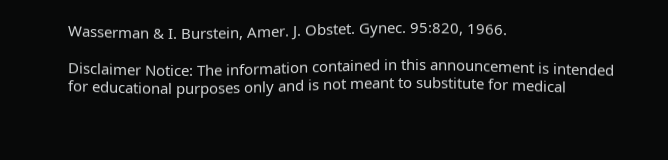Wasserman & I. Burstein, Amer. J. Obstet. Gynec. 95:820, 1966.

Disclaimer Notice: The information contained in this announcement is intended for educational purposes only and is not meant to substitute for medical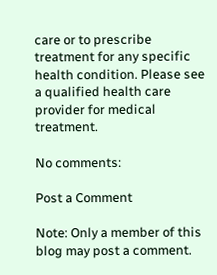care or to prescribe treatment for any specific health condition. Please see a qualified health care provider for medical treatment.

No comments:

Post a Comment

Note: Only a member of this blog may post a comment.